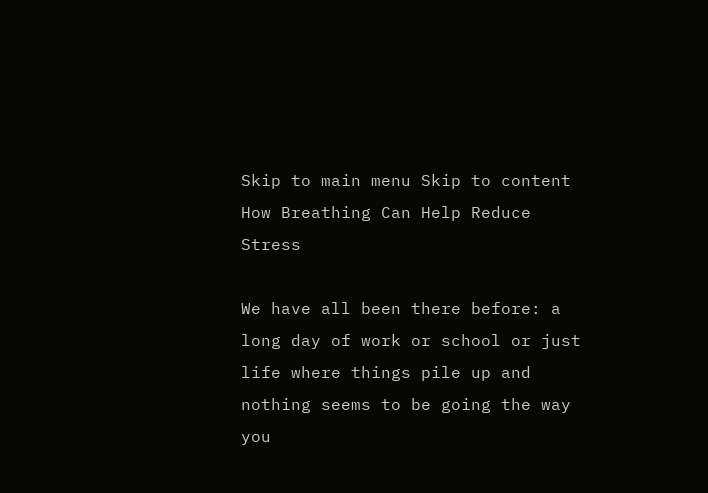Skip to main menu Skip to content
How Breathing Can Help Reduce Stress

We have all been there before: a long day of work or school or just life where things pile up and nothing seems to be going the way you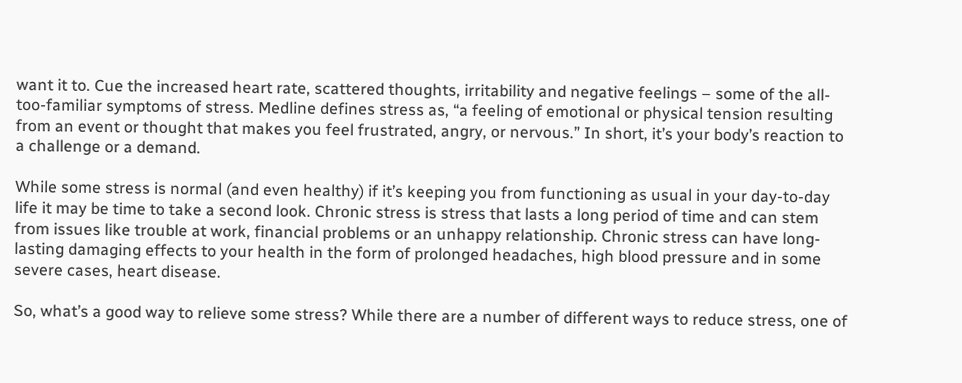want it to. Cue the increased heart rate, scattered thoughts, irritability and negative feelings – some of the all-too-familiar symptoms of stress. Medline defines stress as, “a feeling of emotional or physical tension resulting from an event or thought that makes you feel frustrated, angry, or nervous.” In short, it’s your body’s reaction to a challenge or a demand.

While some stress is normal (and even healthy) if it’s keeping you from functioning as usual in your day-to-day life it may be time to take a second look. Chronic stress is stress that lasts a long period of time and can stem from issues like trouble at work, financial problems or an unhappy relationship. Chronic stress can have long-lasting damaging effects to your health in the form of prolonged headaches, high blood pressure and in some severe cases, heart disease.

So, what’s a good way to relieve some stress? While there are a number of different ways to reduce stress, one of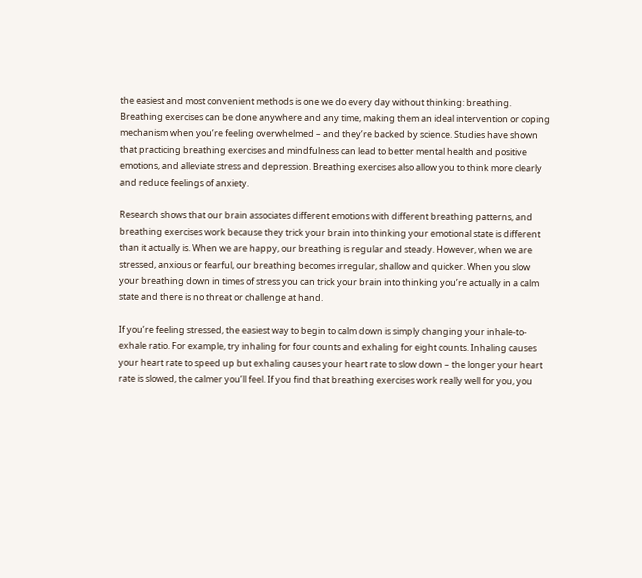the easiest and most convenient methods is one we do every day without thinking: breathing. Breathing exercises can be done anywhere and any time, making them an ideal intervention or coping mechanism when you’re feeling overwhelmed – and they’re backed by science. Studies have shown that practicing breathing exercises and mindfulness can lead to better mental health and positive emotions, and alleviate stress and depression. Breathing exercises also allow you to think more clearly and reduce feelings of anxiety.

Research shows that our brain associates different emotions with different breathing patterns, and breathing exercises work because they trick your brain into thinking your emotional state is different than it actually is. When we are happy, our breathing is regular and steady. However, when we are stressed, anxious or fearful, our breathing becomes irregular, shallow and quicker. When you slow your breathing down in times of stress you can trick your brain into thinking you’re actually in a calm state and there is no threat or challenge at hand.

If you’re feeling stressed, the easiest way to begin to calm down is simply changing your inhale-to-exhale ratio. For example, try inhaling for four counts and exhaling for eight counts. Inhaling causes your heart rate to speed up but exhaling causes your heart rate to slow down – the longer your heart rate is slowed, the calmer you’ll feel. If you find that breathing exercises work really well for you, you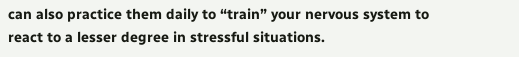can also practice them daily to “train” your nervous system to react to a lesser degree in stressful situations.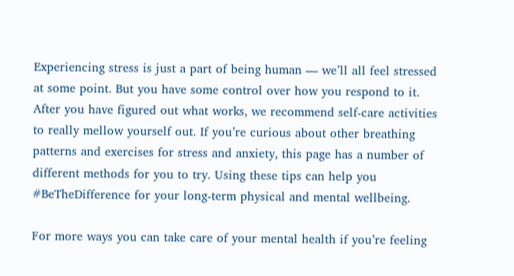Experiencing stress is just a part of being human — we’ll all feel stressed at some point. But you have some control over how you respond to it. After you have figured out what works, we recommend self-care activities to really mellow yourself out. If you’re curious about other breathing patterns and exercises for stress and anxiety, this page has a number of different methods for you to try. Using these tips can help you #BeTheDifference for your long-term physical and mental wellbeing.

For more ways you can take care of your mental health if you’re feeling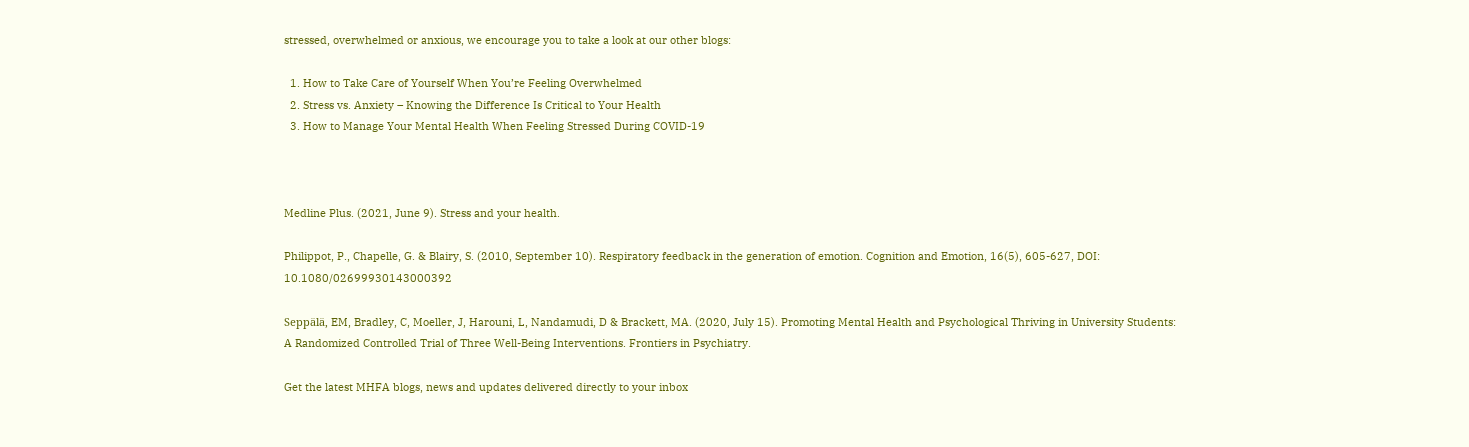stressed, overwhelmed or anxious, we encourage you to take a look at our other blogs:

  1. How to Take Care of Yourself When You’re Feeling Overwhelmed
  2. Stress vs. Anxiety – Knowing the Difference Is Critical to Your Health
  3. How to Manage Your Mental Health When Feeling Stressed During COVID-19



Medline Plus. (2021, June 9). Stress and your health.

Philippot, P., Chapelle, G. & Blairy, S. (2010, September 10). Respiratory feedback in the generation of emotion. Cognition and Emotion, 16(5), 605-627, DOI: 10.1080/02699930143000392

Seppälä, EM, Bradley, C, Moeller, J, Harouni, L, Nandamudi, D & Brackett, MA. (2020, July 15). Promoting Mental Health and Psychological Thriving in University Students: A Randomized Controlled Trial of Three Well-Being Interventions. Frontiers in Psychiatry.

Get the latest MHFA blogs, news and updates delivered directly to your inbox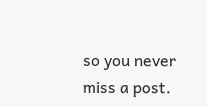so you never miss a post.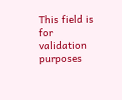This field is for validation purposes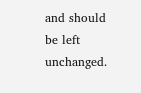and should be left unchanged.